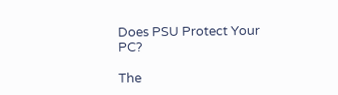Does PSU Protect Your PC?

The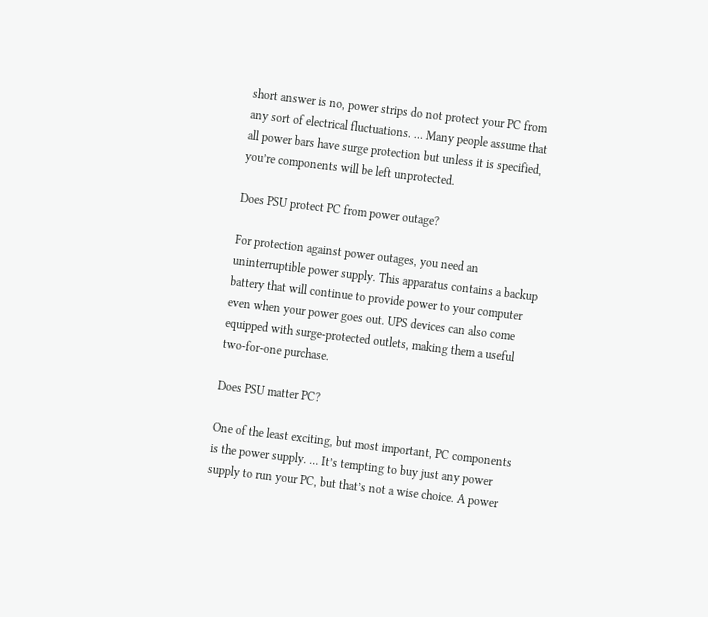short answer is no, power strips do not protect your PC from any sort of electrical fluctuations. … Many people assume that all power bars have surge protection but unless it is specified, you’re components will be left unprotected.

Does PSU protect PC from power outage?

For protection against power outages, you need an uninterruptible power supply. This apparatus contains a backup battery that will continue to provide power to your computer even when your power goes out. UPS devices can also come equipped with surge-protected outlets, making them a useful two-for-one purchase.

Does PSU matter PC?

One of the least exciting, but most important, PC components is the power supply. … It’s tempting to buy just any power supply to run your PC, but that’s not a wise choice. A power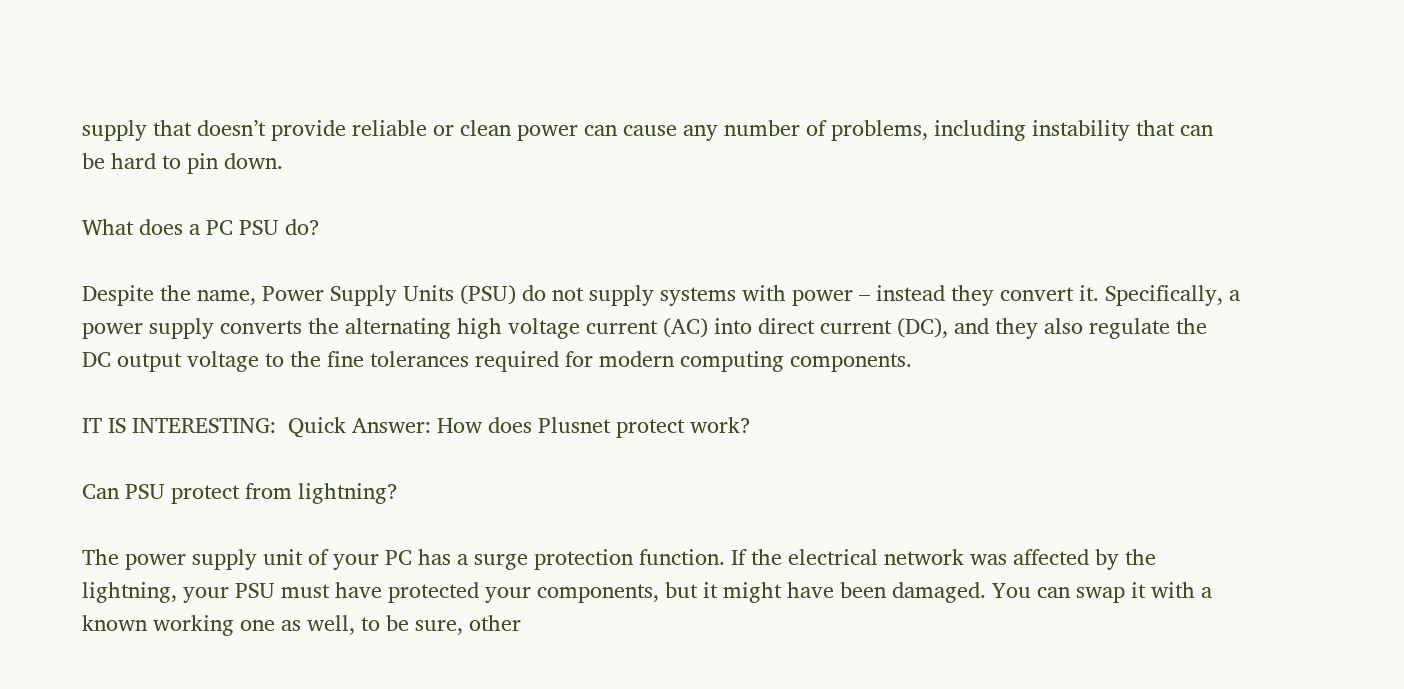supply that doesn’t provide reliable or clean power can cause any number of problems, including instability that can be hard to pin down.

What does a PC PSU do?

Despite the name, Power Supply Units (PSU) do not supply systems with power – instead they convert it. Specifically, a power supply converts the alternating high voltage current (AC) into direct current (DC), and they also regulate the DC output voltage to the fine tolerances required for modern computing components.

IT IS INTERESTING:  Quick Answer: How does Plusnet protect work?

Can PSU protect from lightning?

The power supply unit of your PC has a surge protection function. If the electrical network was affected by the lightning, your PSU must have protected your components, but it might have been damaged. You can swap it with a known working one as well, to be sure, other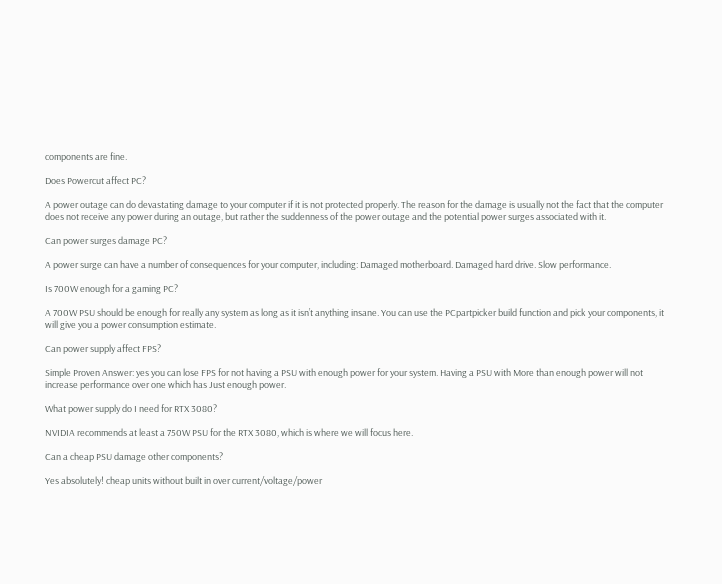components are fine.

Does Powercut affect PC?

A power outage can do devastating damage to your computer if it is not protected properly. The reason for the damage is usually not the fact that the computer does not receive any power during an outage, but rather the suddenness of the power outage and the potential power surges associated with it.

Can power surges damage PC?

A power surge can have a number of consequences for your computer, including: Damaged motherboard. Damaged hard drive. Slow performance.

Is 700W enough for a gaming PC?

A 700W PSU should be enough for really any system as long as it isn’t anything insane. You can use the PCpartpicker build function and pick your components, it will give you a power consumption estimate.

Can power supply affect FPS?

Simple Proven Answer: yes you can lose FPS for not having a PSU with enough power for your system. Having a PSU with More than enough power will not increase performance over one which has Just enough power.

What power supply do I need for RTX 3080?

NVIDIA recommends at least a 750W PSU for the RTX 3080, which is where we will focus here.

Can a cheap PSU damage other components?

Yes absolutely! cheap units without built in over current/voltage/power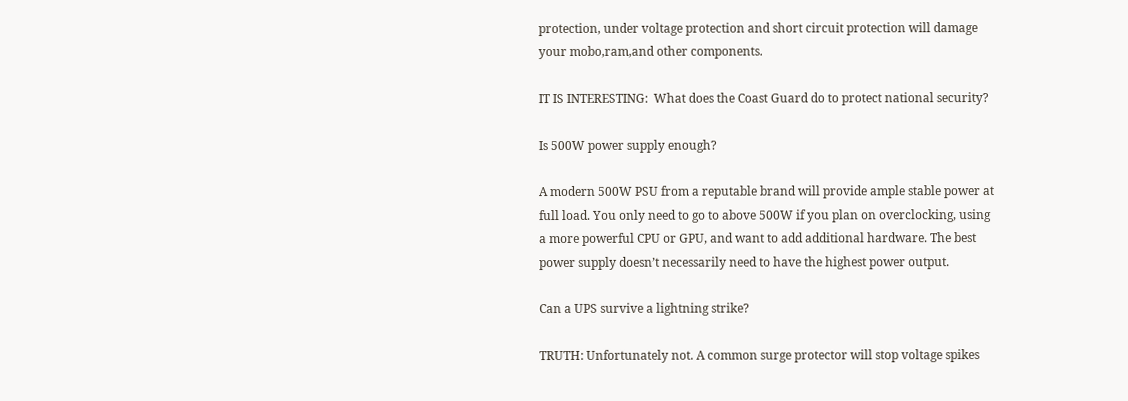protection, under voltage protection and short circuit protection will damage your mobo,ram,and other components.

IT IS INTERESTING:  What does the Coast Guard do to protect national security?

Is 500W power supply enough?

A modern 500W PSU from a reputable brand will provide ample stable power at full load. You only need to go to above 500W if you plan on overclocking, using a more powerful CPU or GPU, and want to add additional hardware. The best power supply doesn’t necessarily need to have the highest power output.

Can a UPS survive a lightning strike?

TRUTH: Unfortunately not. A common surge protector will stop voltage spikes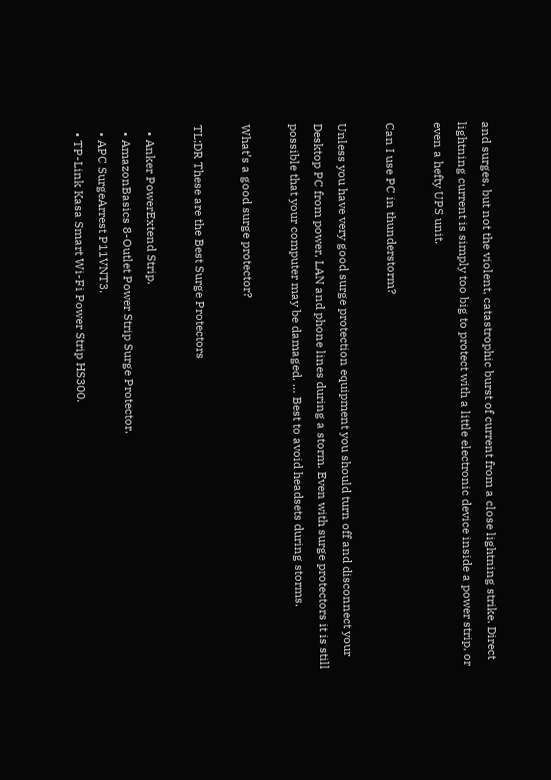and surges, but not the violent, catastrophic burst of current from a close lightning strike. Direct lightning current is simply too big to protect with a little electronic device inside a power strip, or even a hefty UPS unit.

Can I use PC in thunderstorm?

Unless you have very good surge protection equipment you should turn off and disconnect your Desktop PC from power, LAN and phone lines during a storm. Even with surge protectors it is still possible that your computer may be damaged. … Best to avoid headsets during storms.

What’s a good surge protector?

TL;DR These are the Best Surge Protectors

  • Anker PowerExtend Strip.
  • AmazonBasics 8-Outlet Power Strip Surge Protector.
  • APC SurgeArrest P11VNT3.
  • TP-Link Kasa Smart Wi-Fi Power Strip HS300.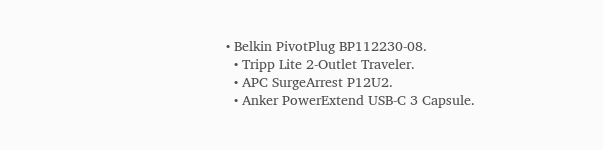• Belkin PivotPlug BP112230-08.
  • Tripp Lite 2-Outlet Traveler.
  • APC SurgeArrest P12U2.
  • Anker PowerExtend USB-C 3 Capsule.